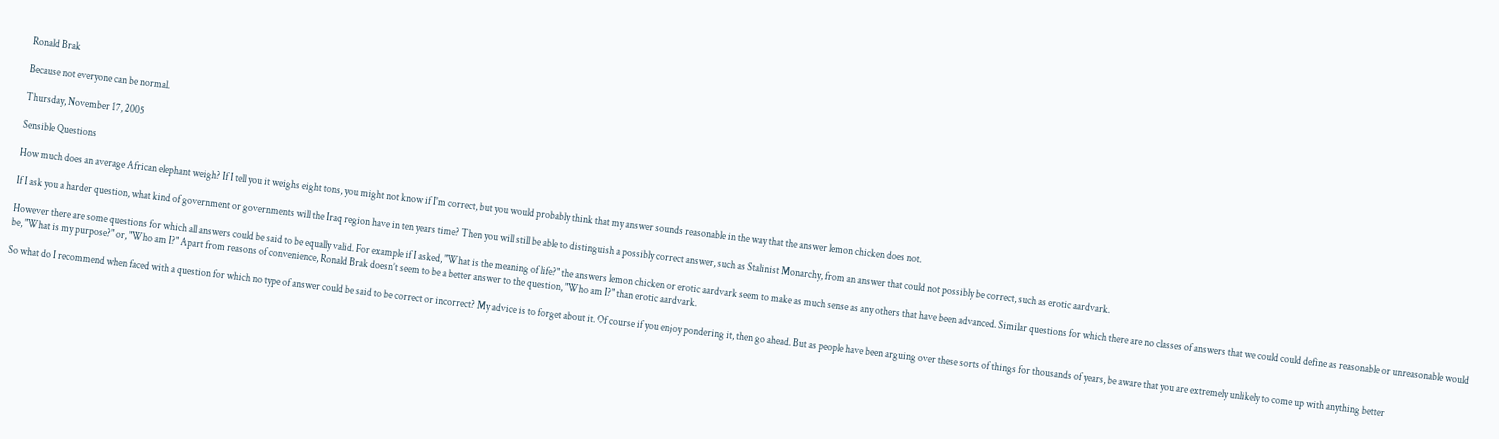Ronald Brak

Because not everyone can be normal.

Thursday, November 17, 2005

Sensible Questions

How much does an average African elephant weigh? If I tell you it weighs eight tons, you might not know if I'm correct, but you would probably think that my answer sounds reasonable in the way that the answer lemon chicken does not.

If I ask you a harder question, what kind of government or governments will the Iraq region have in ten years time? Then you will still be able to distinguish a possibly correct answer, such as Stalinist Monarchy, from an answer that could not possibly be correct, such as erotic aardvark.

However there are some questions for which all answers could be said to be equally valid. For example if I asked, "What is the meaning of life?" the answers lemon chicken or erotic aardvark seem to make as much sense as any others that have been advanced. Similar questions for which there are no classes of answers that we could could define as reasonable or unreasonable would be, "What is my purpose?" or, "Who am I?" Apart from reasons of convenience, Ronald Brak doesn’t seem to be a better answer to the question, "Who am I?" than erotic aardvark.

So what do I recommend when faced with a question for which no type of answer could be said to be correct or incorrect? My advice is to forget about it. Of course if you enjoy pondering it, then go ahead. But as people have been arguing over these sorts of things for thousands of years, be aware that you are extremely unlikely to come up with anything better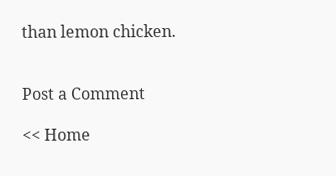than lemon chicken.


Post a Comment

<< Home